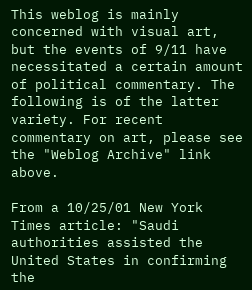This weblog is mainly concerned with visual art, but the events of 9/11 have necessitated a certain amount of political commentary. The following is of the latter variety. For recent commentary on art, please see the "Weblog Archive" link above.

From a 10/25/01 New York Times article: "Saudi authorities assisted the United States in confirming the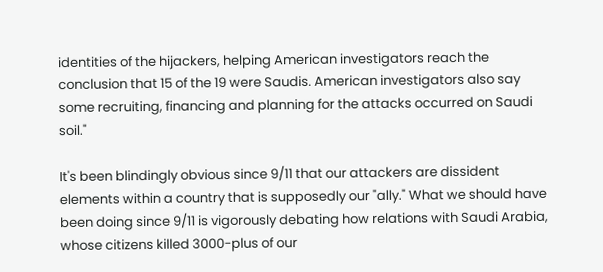identities of the hijackers, helping American investigators reach the conclusion that 15 of the 19 were Saudis. American investigators also say some recruiting, financing and planning for the attacks occurred on Saudi soil."

It's been blindingly obvious since 9/11 that our attackers are dissident elements within a country that is supposedly our "ally." What we should have been doing since 9/11 is vigorously debating how relations with Saudi Arabia, whose citizens killed 3000-plus of our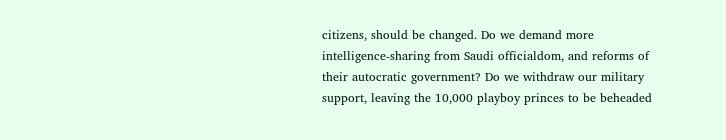citizens, should be changed. Do we demand more intelligence-sharing from Saudi officialdom, and reforms of their autocratic government? Do we withdraw our military support, leaving the 10,000 playboy princes to be beheaded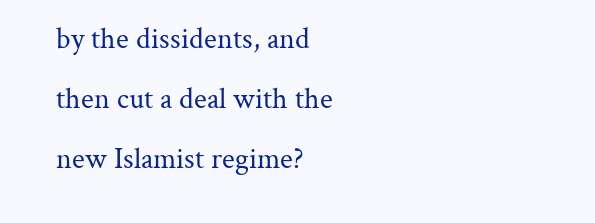by the dissidents, and then cut a deal with the new Islamist regime?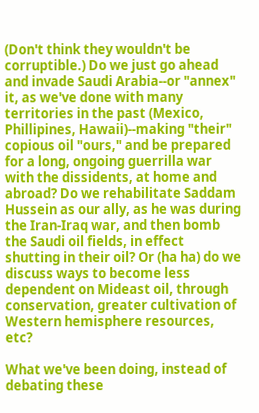(Don't think they wouldn't be corruptible.) Do we just go ahead and invade Saudi Arabia--or "annex" it, as we've done with many territories in the past (Mexico, Phillipines, Hawaii)--making "their" copious oil "ours," and be prepared for a long, ongoing guerrilla war with the dissidents, at home and abroad? Do we rehabilitate Saddam Hussein as our ally, as he was during the Iran-Iraq war, and then bomb the Saudi oil fields, in effect shutting in their oil? Or (ha ha) do we discuss ways to become less dependent on Mideast oil, through conservation, greater cultivation of Western hemisphere resources, etc?

What we've been doing, instead of debating these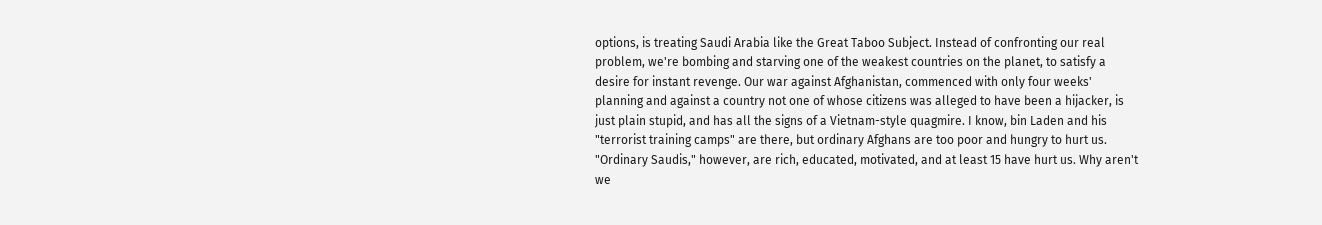options, is treating Saudi Arabia like the Great Taboo Subject. Instead of confronting our real problem, we're bombing and starving one of the weakest countries on the planet, to satisfy a desire for instant revenge. Our war against Afghanistan, commenced with only four weeks' planning and against a country not one of whose citizens was alleged to have been a hijacker, is just plain stupid, and has all the signs of a Vietnam-style quagmire. I know, bin Laden and his "terrorist training camps" are there, but ordinary Afghans are too poor and hungry to hurt us. "Ordinary Saudis," however, are rich, educated, motivated, and at least 15 have hurt us. Why aren't we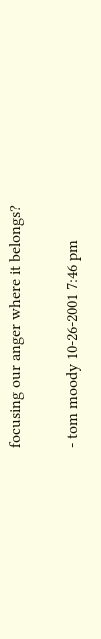focusing our anger where it belongs?

- tom moody 10-26-2001 7:46 pm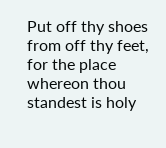Put off thy shoes from off thy feet, for the place whereon thou standest is holy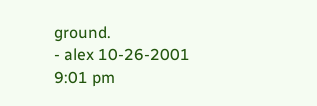ground.
- alex 10-26-2001 9:01 pm